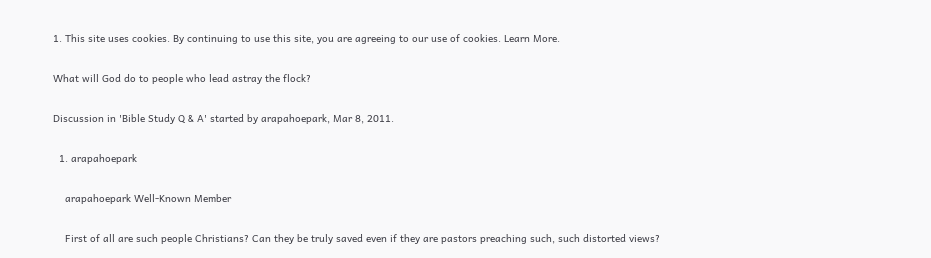1. This site uses cookies. By continuing to use this site, you are agreeing to our use of cookies. Learn More.

What will God do to people who lead astray the flock?

Discussion in 'Bible Study Q & A' started by arapahoepark, Mar 8, 2011.

  1. arapahoepark

    arapahoepark Well-Known Member

    First of all are such people Christians? Can they be truly saved even if they are pastors preaching such, such distorted views?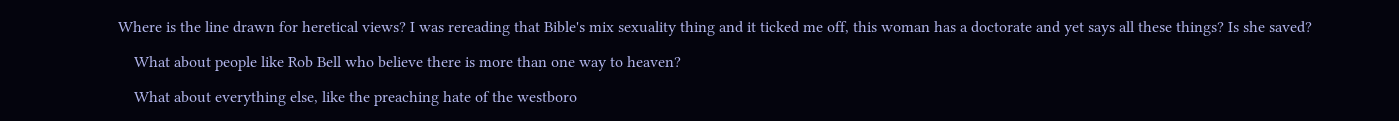Where is the line drawn for heretical views? I was rereading that Bible's mix sexuality thing and it ticked me off, this woman has a doctorate and yet says all these things? Is she saved?

    What about people like Rob Bell who believe there is more than one way to heaven?

    What about everything else, like the preaching hate of the westboro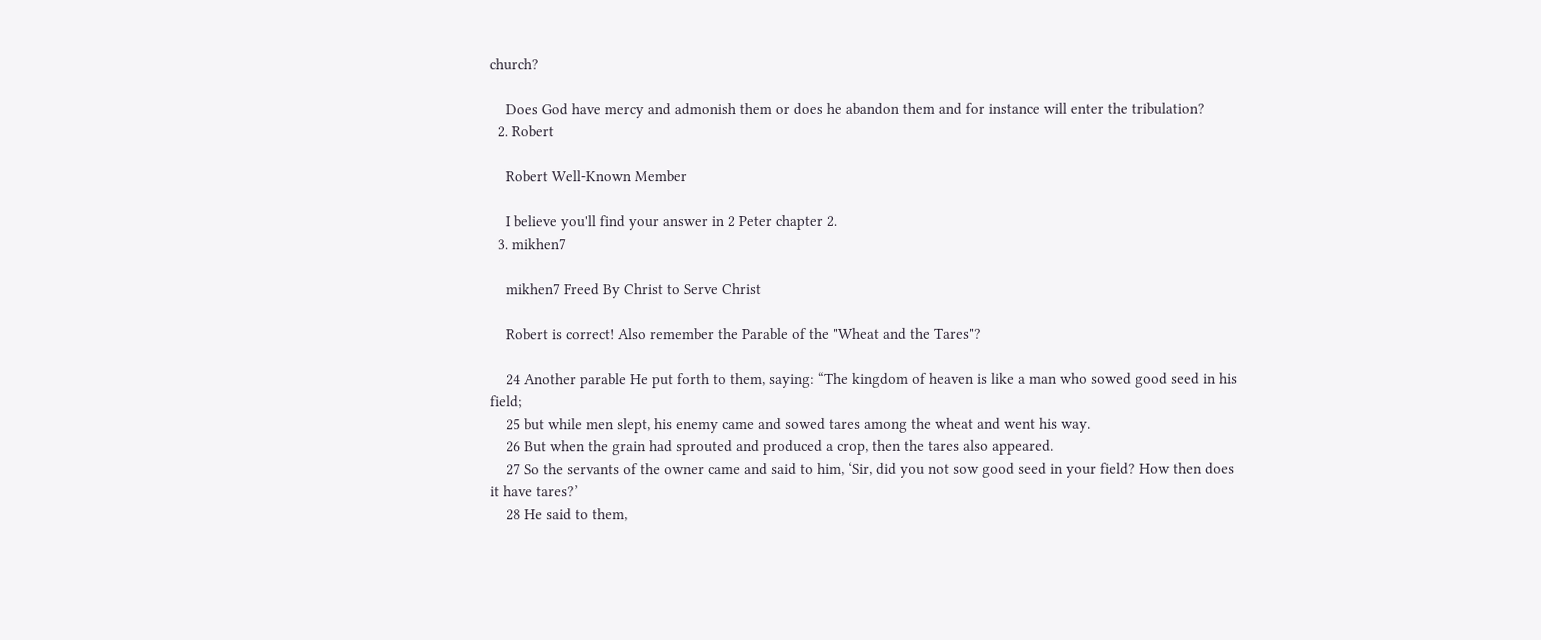church?

    Does God have mercy and admonish them or does he abandon them and for instance will enter the tribulation?
  2. Robert

    Robert Well-Known Member

    I believe you'll find your answer in 2 Peter chapter 2.
  3. mikhen7

    mikhen7 Freed By Christ to Serve Christ

    Robert is correct! Also remember the Parable of the "Wheat and the Tares"?

    24 Another parable He put forth to them, saying: “The kingdom of heaven is like a man who sowed good seed in his field;
    25 but while men slept, his enemy came and sowed tares among the wheat and went his way.
    26 But when the grain had sprouted and produced a crop, then the tares also appeared.
    27 So the servants of the owner came and said to him, ‘Sir, did you not sow good seed in your field? How then does it have tares?’
    28 He said to them,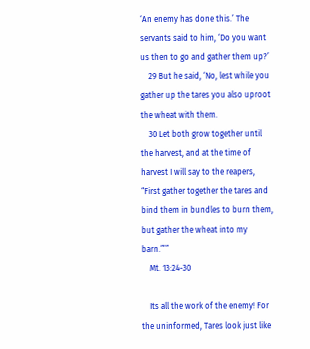‘An enemy has done this.’ The servants said to him, ‘Do you want us then to go and gather them up?’
    29 But he said, ‘No, lest while you gather up the tares you also uproot the wheat with them.
    30 Let both grow together until the harvest, and at the time of harvest I will say to the reapers, “First gather together the tares and bind them in bundles to burn them, but gather the wheat into my barn.”’”
    Mt. 13:24-30

    Its all the work of the enemy! For the uninformed, Tares look just like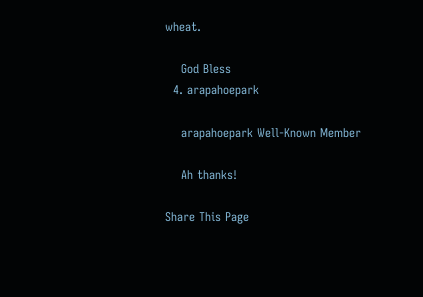wheat.

    God Bless
  4. arapahoepark

    arapahoepark Well-Known Member

    Ah thanks!

Share This Page